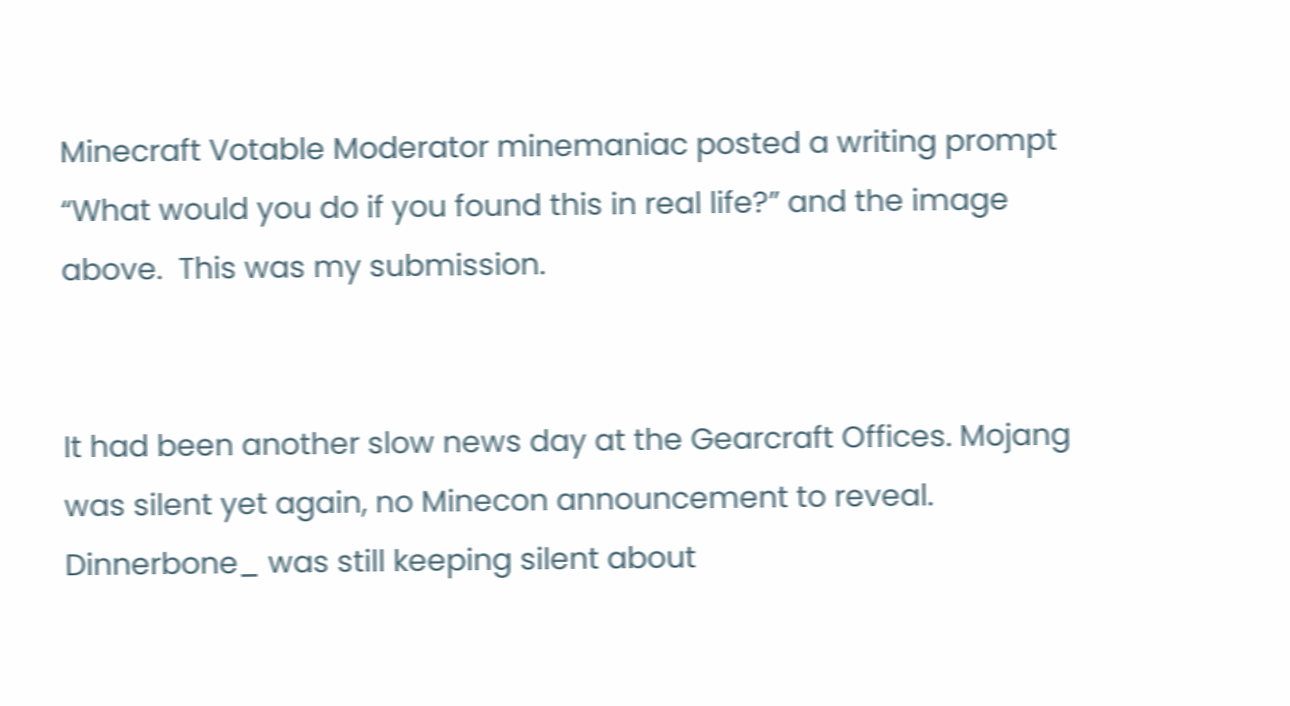Minecraft Votable Moderator minemaniac posted a writing prompt “What would you do if you found this in real life?” and the image above.  This was my submission.


It had been another slow news day at the Gearcraft Offices. Mojang was silent yet again, no Minecon announcement to reveal. Dinnerbone_ was still keeping silent about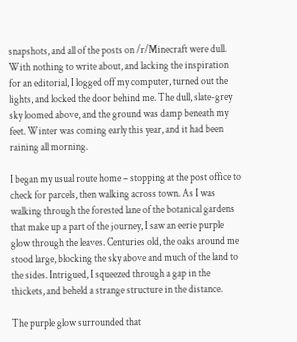snapshots, and all of the posts on /r/Minecraft were dull. With nothing to write about, and lacking the inspiration for an editorial, I logged off my computer, turned out the lights, and locked the door behind me. The dull, slate-grey sky loomed above, and the ground was damp beneath my feet. Winter was coming early this year, and it had been raining all morning.

I began my usual route home – stopping at the post office to check for parcels, then walking across town. As I was walking through the forested lane of the botanical gardens that make up a part of the journey, I saw an eerie purple glow through the leaves. Centuries old, the oaks around me stood large, blocking the sky above and much of the land to the sides. Intrigued, I squeezed through a gap in the thickets, and beheld a strange structure in the distance.

The purple glow surrounded that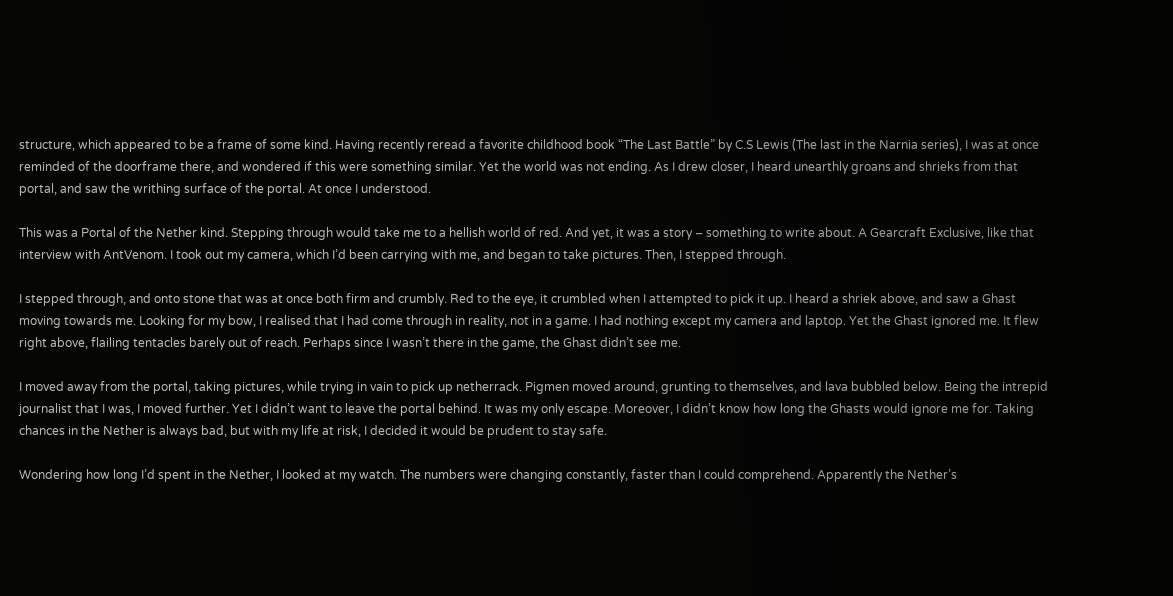structure, which appeared to be a frame of some kind. Having recently reread a favorite childhood book “The Last Battle” by C.S Lewis (The last in the Narnia series), I was at once reminded of the doorframe there, and wondered if this were something similar. Yet the world was not ending. As I drew closer, I heard unearthly groans and shrieks from that portal, and saw the writhing surface of the portal. At once I understood.

This was a Portal of the Nether kind. Stepping through would take me to a hellish world of red. And yet, it was a story – something to write about. A Gearcraft Exclusive, like that interview with AntVenom. I took out my camera, which I’d been carrying with me, and began to take pictures. Then, I stepped through.

I stepped through, and onto stone that was at once both firm and crumbly. Red to the eye, it crumbled when I attempted to pick it up. I heard a shriek above, and saw a Ghast moving towards me. Looking for my bow, I realised that I had come through in reality, not in a game. I had nothing except my camera and laptop. Yet the Ghast ignored me. It flew right above, flailing tentacles barely out of reach. Perhaps since I wasn’t there in the game, the Ghast didn’t see me.

I moved away from the portal, taking pictures, while trying in vain to pick up netherrack. Pigmen moved around, grunting to themselves, and lava bubbled below. Being the intrepid journalist that I was, I moved further. Yet I didn’t want to leave the portal behind. It was my only escape. Moreover, I didn’t know how long the Ghasts would ignore me for. Taking chances in the Nether is always bad, but with my life at risk, I decided it would be prudent to stay safe.

Wondering how long I’d spent in the Nether, I looked at my watch. The numbers were changing constantly, faster than I could comprehend. Apparently the Nether’s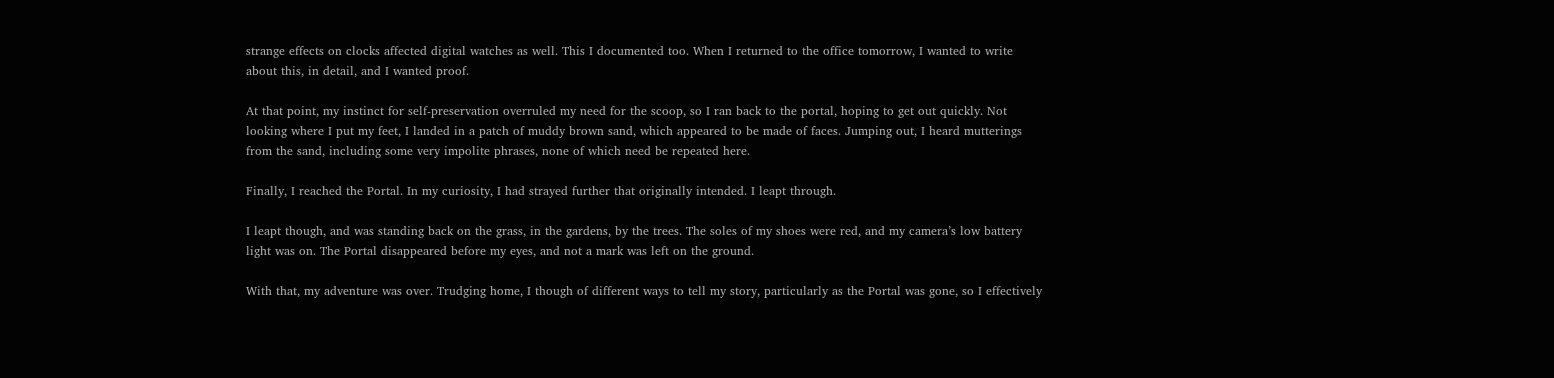strange effects on clocks affected digital watches as well. This I documented too. When I returned to the office tomorrow, I wanted to write about this, in detail, and I wanted proof.

At that point, my instinct for self-preservation overruled my need for the scoop, so I ran back to the portal, hoping to get out quickly. Not looking where I put my feet, I landed in a patch of muddy brown sand, which appeared to be made of faces. Jumping out, I heard mutterings from the sand, including some very impolite phrases, none of which need be repeated here.

Finally, I reached the Portal. In my curiosity, I had strayed further that originally intended. I leapt through.

I leapt though, and was standing back on the grass, in the gardens, by the trees. The soles of my shoes were red, and my camera’s low battery light was on. The Portal disappeared before my eyes, and not a mark was left on the ground.

With that, my adventure was over. Trudging home, I though of different ways to tell my story, particularly as the Portal was gone, so I effectively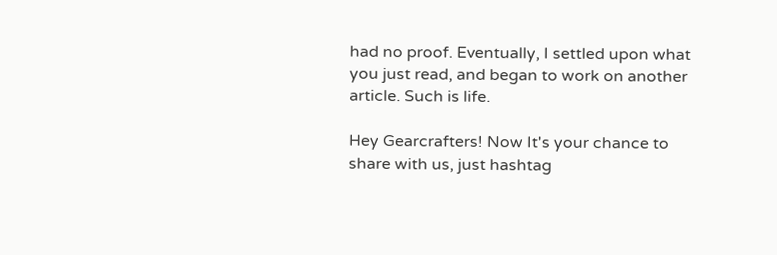had no proof. Eventually, I settled upon what you just read, and began to work on another article. Such is life.

Hey Gearcrafters! Now It's your chance to share with us, just hashtag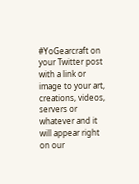#YoGearcraft on your Twitter post with a link or image to your art, creations, videos, servers or whatever and it will appear right on our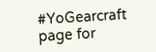#YoGearcraft page for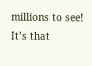millions to see! It’s that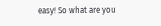easy! So what are you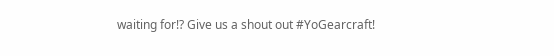waiting for!? Give us a shout out #YoGearcraft!